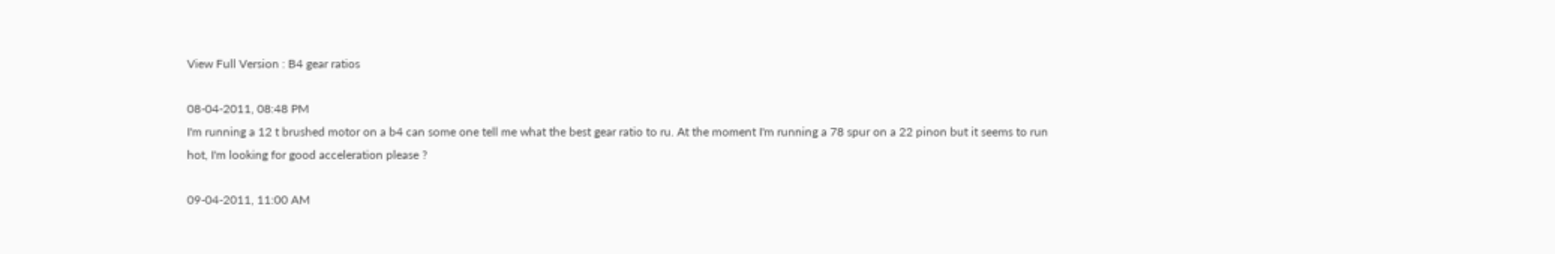View Full Version : B4 gear ratios

08-04-2011, 08:48 PM
I'm running a 12 t brushed motor on a b4 can some one tell me what the best gear ratio to ru. At the moment I'm running a 78 spur on a 22 pinon but it seems to run hot, I'm looking for good acceleration please ?

09-04-2011, 11:00 AM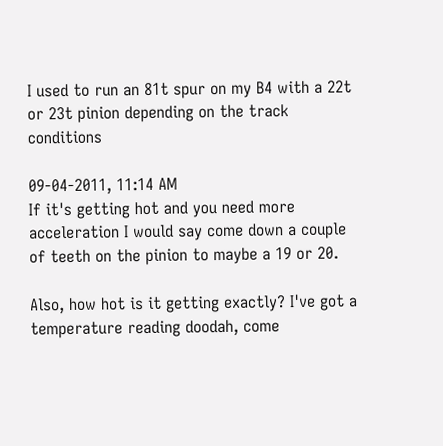I used to run an 81t spur on my B4 with a 22t or 23t pinion depending on the track conditions

09-04-2011, 11:14 AM
If it's getting hot and you need more acceleration I would say come down a couple of teeth on the pinion to maybe a 19 or 20.

Also, how hot is it getting exactly? I've got a temperature reading doodah, come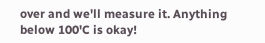over and we'll measure it. Anything below 100'C is okay!